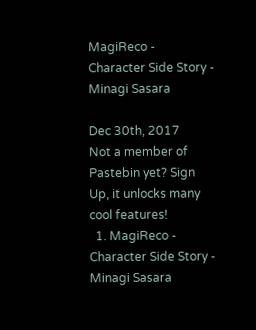MagiReco - Character Side Story - Minagi Sasara

Dec 30th, 2017
Not a member of Pastebin yet? Sign Up, it unlocks many cool features!
  1. MagiReco - Character Side Story - Minagi Sasara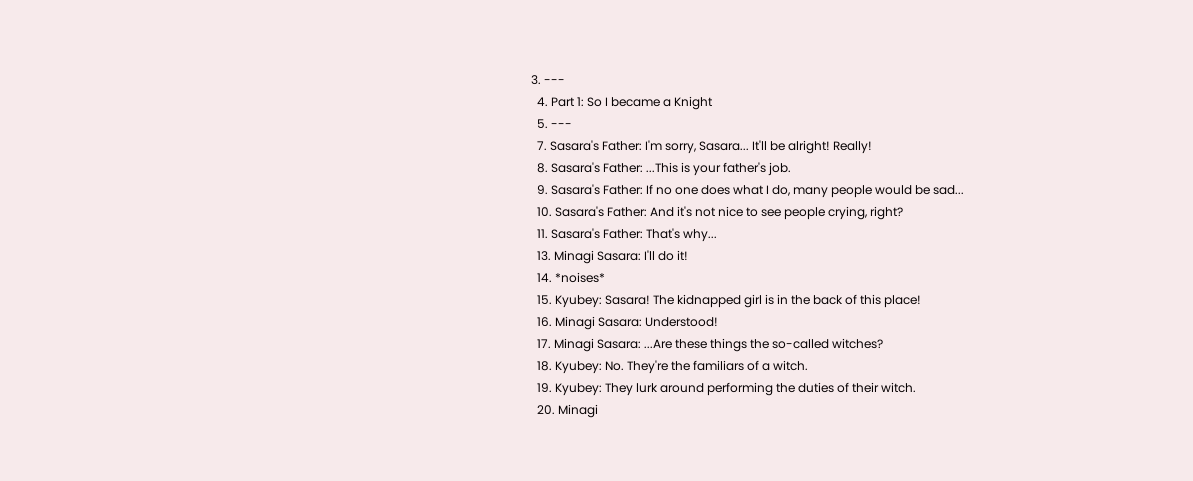3. ---
  4. Part 1: So I became a Knight
  5. ---
  7. Sasara's Father: I'm sorry, Sasara... It'll be alright! Really!
  8. Sasara's Father: ...This is your father's job.
  9. Sasara's Father: If no one does what I do, many people would be sad...
  10. Sasara's Father: And it's not nice to see people crying, right?
  11. Sasara's Father: That's why...
  13. Minagi Sasara: I'll do it!
  14. *noises*
  15. Kyubey: Sasara! The kidnapped girl is in the back of this place!
  16. Minagi Sasara: Understood!
  17. Minagi Sasara: ...Are these things the so-called witches?
  18. Kyubey: No. They're the familiars of a witch.
  19. Kyubey: They lurk around performing the duties of their witch.
  20. Minagi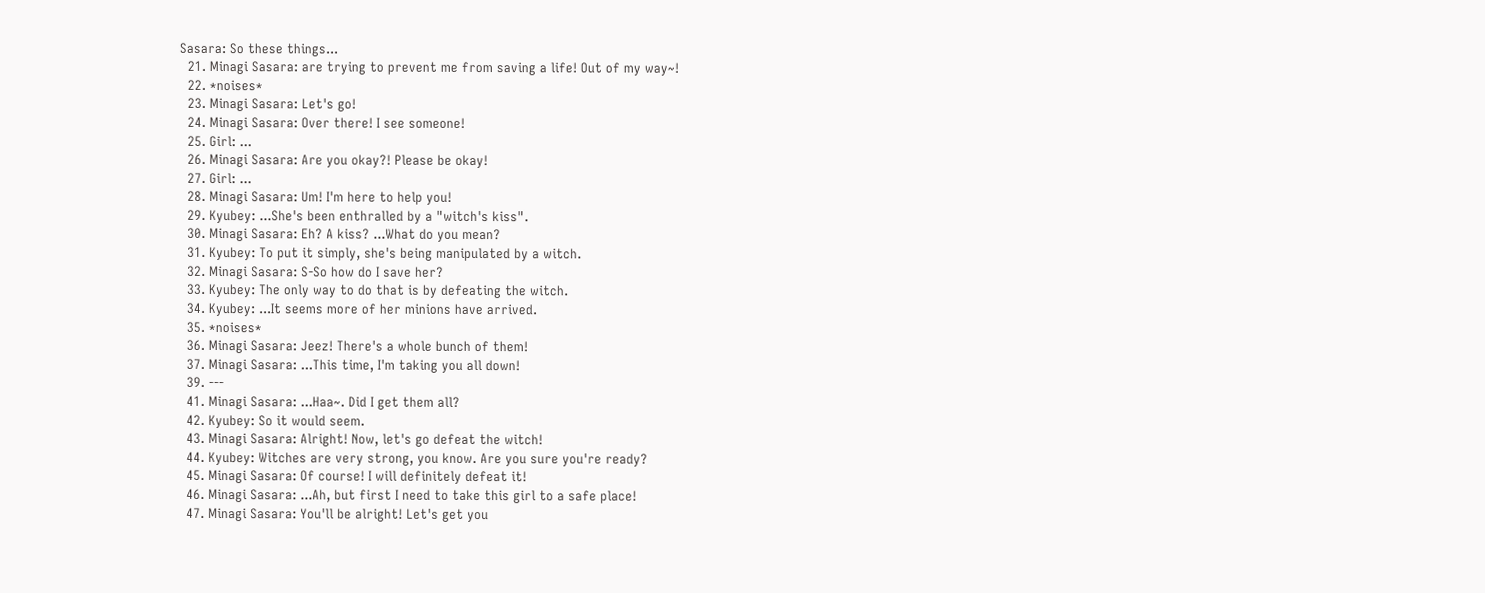Sasara: So these things...
  21. Minagi Sasara: are trying to prevent me from saving a life! Out of my way~!
  22. *noises*
  23. Minagi Sasara: Let's go!
  24. Minagi Sasara: Over there! I see someone!
  25. Girl: ...
  26. Minagi Sasara: Are you okay?! Please be okay!
  27. Girl: ...
  28. Minagi Sasara: Um! I'm here to help you!
  29. Kyubey: ...She's been enthralled by a "witch's kiss".
  30. Minagi Sasara: Eh? A kiss? ...What do you mean?
  31. Kyubey: To put it simply, she's being manipulated by a witch.
  32. Minagi Sasara: S-So how do I save her?
  33. Kyubey: The only way to do that is by defeating the witch.
  34. Kyubey: ...It seems more of her minions have arrived.
  35. *noises*
  36. Minagi Sasara: Jeez! There's a whole bunch of them!
  37. Minagi Sasara: ...This time, I'm taking you all down!
  39. ---
  41. Minagi Sasara: ...Haa~. Did I get them all?
  42. Kyubey: So it would seem.
  43. Minagi Sasara: Alright! Now, let's go defeat the witch!
  44. Kyubey: Witches are very strong, you know. Are you sure you're ready?
  45. Minagi Sasara: Of course! I will definitely defeat it!
  46. Minagi Sasara: ...Ah, but first I need to take this girl to a safe place!
  47. Minagi Sasara: You'll be alright! Let's get you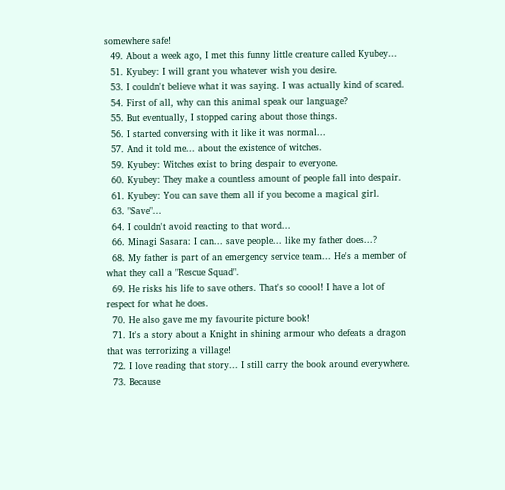somewhere safe!
  49. About a week ago, I met this funny little creature called Kyubey...
  51. Kyubey: I will grant you whatever wish you desire.
  53. I couldn't believe what it was saying. I was actually kind of scared.
  54. First of all, why can this animal speak our language?
  55. But eventually, I stopped caring about those things.
  56. I started conversing with it like it was normal...
  57. And it told me... about the existence of witches.
  59. Kyubey: Witches exist to bring despair to everyone.
  60. Kyubey: They make a countless amount of people fall into despair.
  61. Kyubey: You can save them all if you become a magical girl.
  63. "Save"...
  64. I couldn't avoid reacting to that word...
  66. Minagi Sasara: I can... save people... like my father does...?
  68. My father is part of an emergency service team... He's a member of what they call a "Rescue Squad".
  69. He risks his life to save others. That's so coool! I have a lot of respect for what he does.
  70. He also gave me my favourite picture book!
  71. It's a story about a Knight in shining armour who defeats a dragon that was terrorizing a village!
  72. I love reading that story... I still carry the book around everywhere.
  73. Because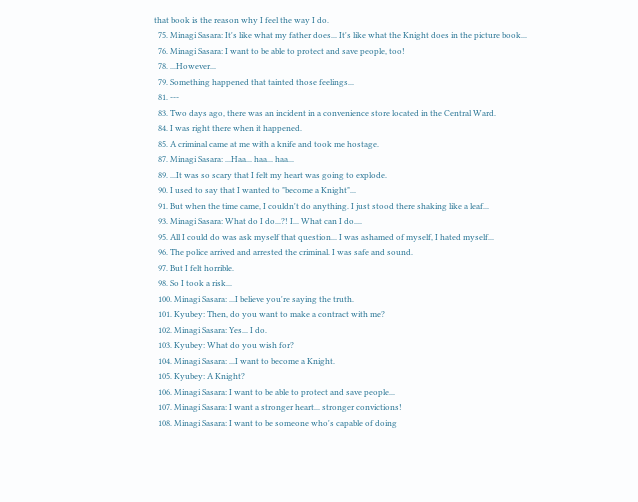that book is the reason why I feel the way I do.
  75. Minagi Sasara: It's like what my father does... It's like what the Knight does in the picture book...
  76. Minagi Sasara: I want to be able to protect and save people, too!
  78. ...However...
  79. Something happened that tainted those feelings...
  81. ---
  83. Two days ago, there was an incident in a convenience store located in the Central Ward.
  84. I was right there when it happened.
  85. A criminal came at me with a knife and took me hostage.
  87. Minagi Sasara: ...Haa... haa... haa...
  89. ...It was so scary that I felt my heart was going to explode.
  90. I used to say that I wanted to "become a Knight"...
  91. But when the time came, I couldn't do anything. I just stood there shaking like a leaf...
  93. Minagi Sasara: What do I do...?! I... What can I do....
  95. All I could do was ask myself that question... I was ashamed of myself, I hated myself...
  96. The police arrived and arrested the criminal. I was safe and sound.
  97. But I felt horrible.
  98. So I took a risk...
  100. Minagi Sasara: ...I believe you're saying the truth.
  101. Kyubey: Then, do you want to make a contract with me?
  102. Minagi Sasara: Yes... I do.
  103. Kyubey: What do you wish for?
  104. Minagi Sasara: ...I want to become a Knight.
  105. Kyubey: A Knight?
  106. Minagi Sasara: I want to be able to protect and save people...
  107. Minagi Sasara: I want a stronger heart... stronger convictions!
  108. Minagi Sasara: I want to be someone who's capable of doing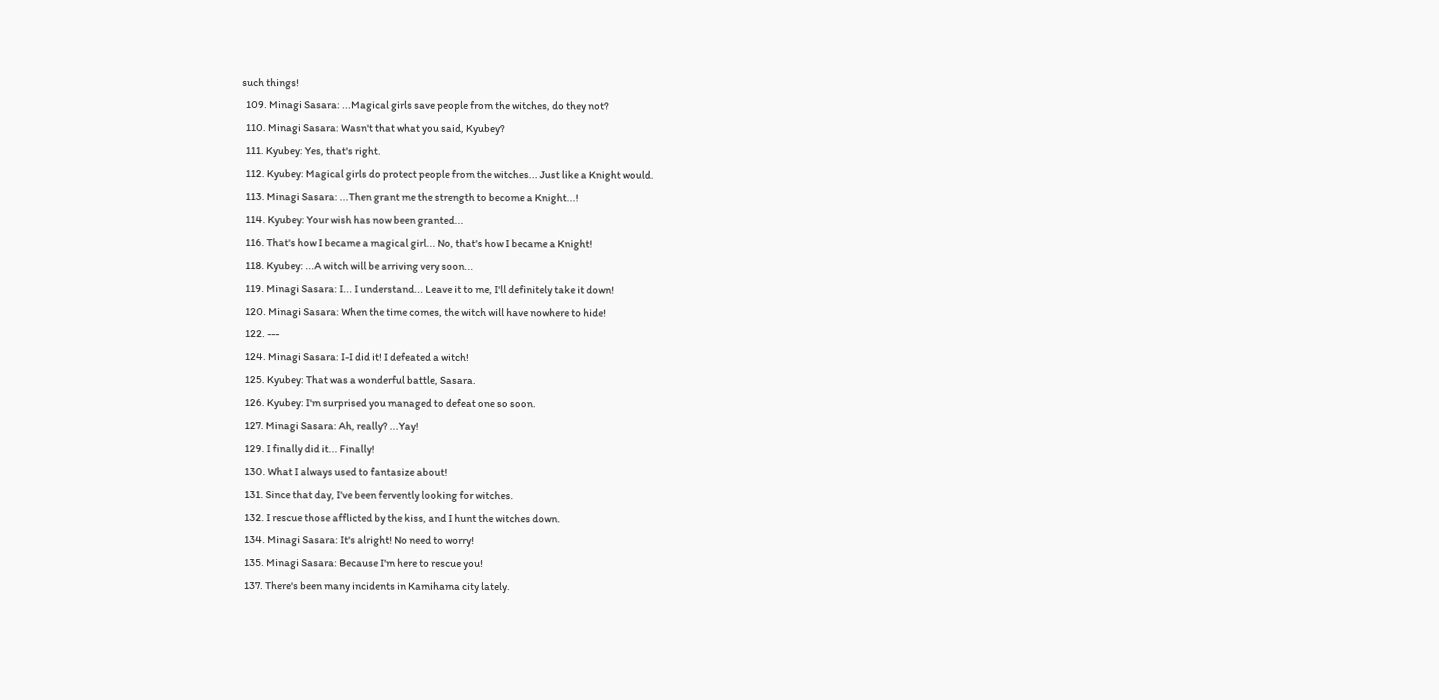such things!
  109. Minagi Sasara: ...Magical girls save people from the witches, do they not?
  110. Minagi Sasara: Wasn't that what you said, Kyubey?
  111. Kyubey: Yes, that's right.
  112. Kyubey: Magical girls do protect people from the witches... Just like a Knight would.
  113. Minagi Sasara: ...Then grant me the strength to become a Knight...!
  114. Kyubey: Your wish has now been granted...
  116. That's how I became a magical girl... No, that's how I became a Knight!
  118. Kyubey: ...A witch will be arriving very soon...
  119. Minagi Sasara: I... I understand... Leave it to me, I'll definitely take it down!
  120. Minagi Sasara: When the time comes, the witch will have nowhere to hide!
  122. ---
  124. Minagi Sasara: I-I did it! I defeated a witch!
  125. Kyubey: That was a wonderful battle, Sasara.
  126. Kyubey: I'm surprised you managed to defeat one so soon.
  127. Minagi Sasara: Ah, really? ...Yay!
  129. I finally did it... Finally!
  130. What I always used to fantasize about!
  131. Since that day, I've been fervently looking for witches.
  132. I rescue those afflicted by the kiss, and I hunt the witches down.
  134. Minagi Sasara: It's alright! No need to worry!
  135. Minagi Sasara: Because I'm here to rescue you!
  137. There's been many incidents in Kamihama city lately.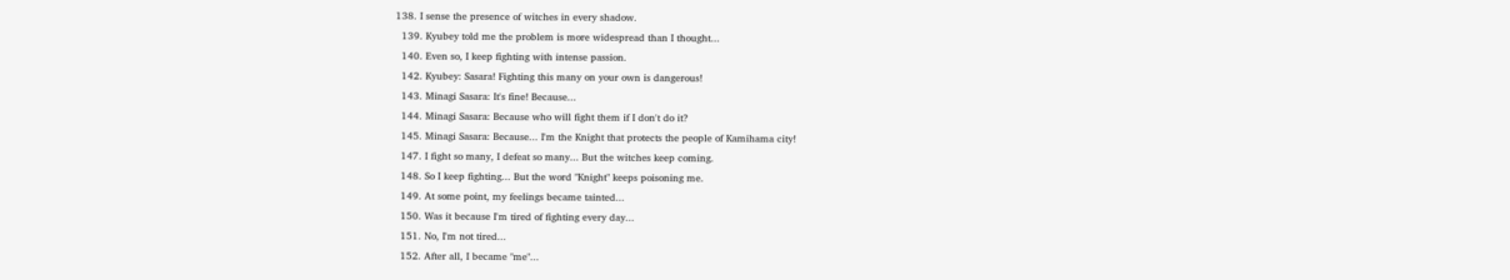138. I sense the presence of witches in every shadow.
  139. Kyubey told me the problem is more widespread than I thought...
  140. Even so, I keep fighting with intense passion.
  142. Kyubey: Sasara! Fighting this many on your own is dangerous!
  143. Minagi Sasara: It's fine! Because...
  144. Minagi Sasara: Because who will fight them if I don't do it?
  145. Minagi Sasara: Because... I'm the Knight that protects the people of Kamihama city!
  147. I fight so many, I defeat so many... But the witches keep coming.
  148. So I keep fighting... But the word "Knight" keeps poisoning me.
  149. At some point, my feelings became tainted...
  150. Was it because I'm tired of fighting every day...
  151. No, I'm not tired...
  152. After all, I became "me"...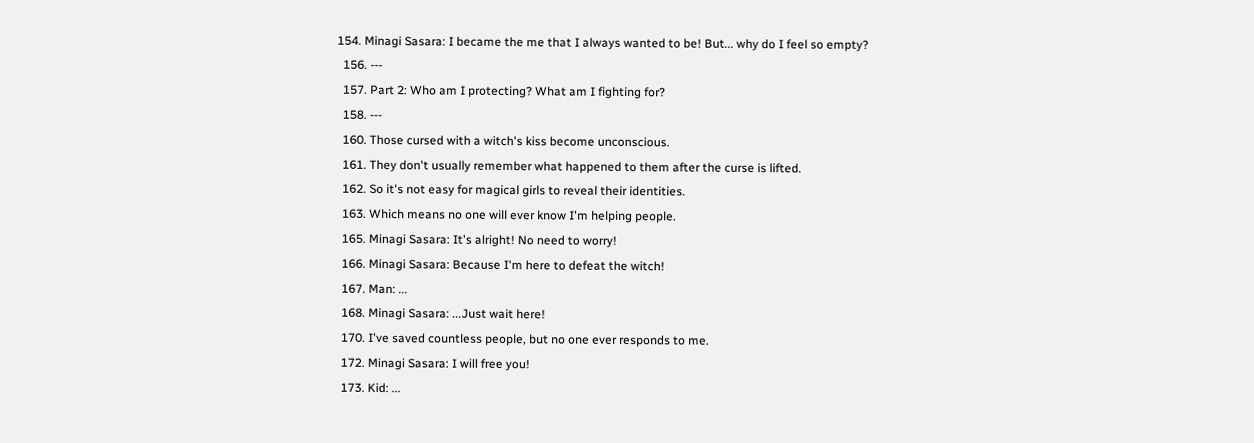154. Minagi Sasara: I became the me that I always wanted to be! But... why do I feel so empty?
  156. ---
  157. Part 2: Who am I protecting? What am I fighting for?
  158. ---
  160. Those cursed with a witch's kiss become unconscious.
  161. They don't usually remember what happened to them after the curse is lifted.
  162. So it's not easy for magical girls to reveal their identities.
  163. Which means no one will ever know I'm helping people.
  165. Minagi Sasara: It's alright! No need to worry!
  166. Minagi Sasara: Because I'm here to defeat the witch!
  167. Man: ...
  168. Minagi Sasara: ...Just wait here!
  170. I've saved countless people, but no one ever responds to me.
  172. Minagi Sasara: I will free you!
  173. Kid: ...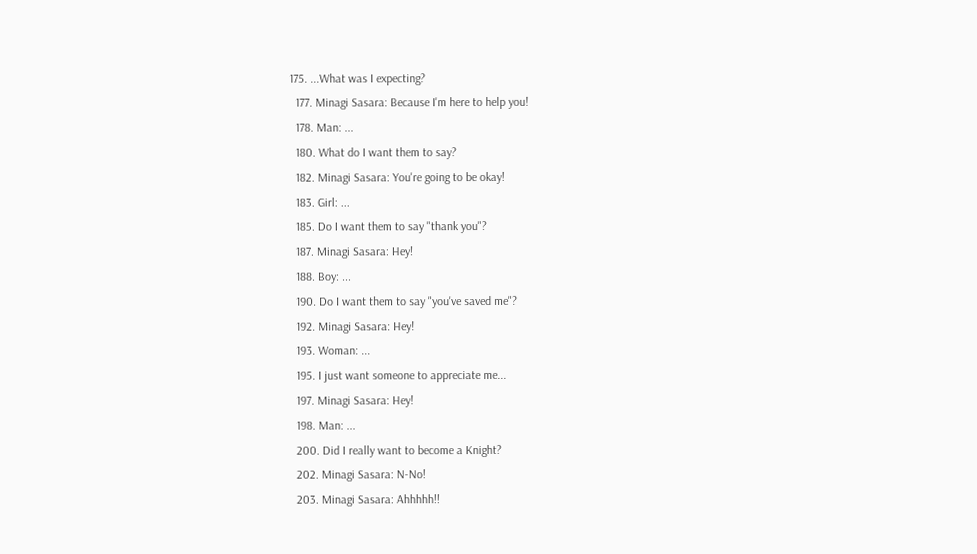175. ...What was I expecting?
  177. Minagi Sasara: Because I'm here to help you!
  178. Man: ...
  180. What do I want them to say?
  182. Minagi Sasara: You're going to be okay!
  183. Girl: ...
  185. Do I want them to say "thank you"?
  187. Minagi Sasara: Hey!
  188. Boy: ...
  190. Do I want them to say "you've saved me"?
  192. Minagi Sasara: Hey!
  193. Woman: ...
  195. I just want someone to appreciate me...
  197. Minagi Sasara: Hey!
  198. Man: ...
  200. Did I really want to become a Knight?
  202. Minagi Sasara: N-No!
  203. Minagi Sasara: Ahhhhh!!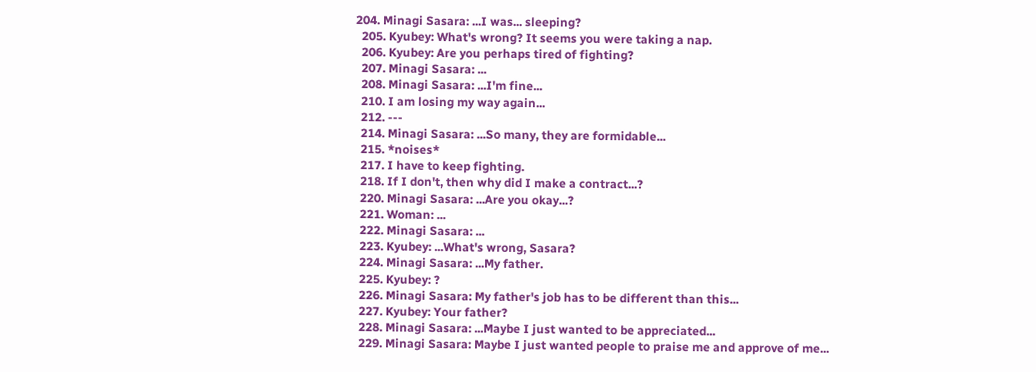204. Minagi Sasara: ...I was... sleeping?
  205. Kyubey: What's wrong? It seems you were taking a nap.
  206. Kyubey: Are you perhaps tired of fighting?
  207. Minagi Sasara: ...
  208. Minagi Sasara: ...I'm fine...
  210. I am losing my way again...
  212. ---
  214. Minagi Sasara: ...So many, they are formidable...
  215. *noises*
  217. I have to keep fighting.
  218. If I don't, then why did I make a contract...?
  220. Minagi Sasara: ...Are you okay...?
  221. Woman: ...
  222. Minagi Sasara: ...
  223. Kyubey: ...What's wrong, Sasara?
  224. Minagi Sasara: ...My father.
  225. Kyubey: ?
  226. Minagi Sasara: My father's job has to be different than this...
  227. Kyubey: Your father?
  228. Minagi Sasara: ...Maybe I just wanted to be appreciated...
  229. Minagi Sasara: Maybe I just wanted people to praise me and approve of me...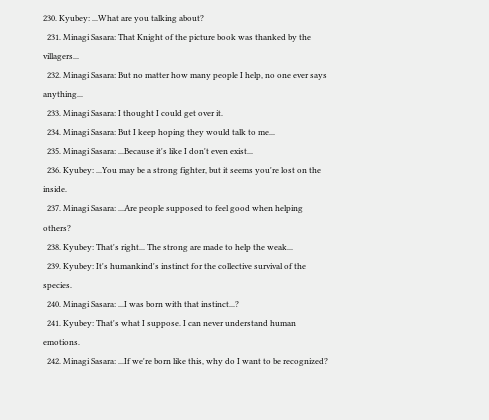230. Kyubey: ...What are you talking about?
  231. Minagi Sasara: That Knight of the picture book was thanked by the villagers...
  232. Minagi Sasara: But no matter how many people I help, no one ever says anything...
  233. Minagi Sasara: I thought I could get over it.
  234. Minagi Sasara: But I keep hoping they would talk to me...
  235. Minagi Sasara: ...Because it's like I don't even exist...
  236. Kyubey: ...You may be a strong fighter, but it seems you're lost on the inside.
  237. Minagi Sasara: ...Are people supposed to feel good when helping others?
  238. Kyubey: That's right... The strong are made to help the weak...
  239. Kyubey: It's humankind's instinct for the collective survival of the species.
  240. Minagi Sasara: ...I was born with that instinct...?
  241. Kyubey: That's what I suppose. I can never understand human emotions.
  242. Minagi Sasara: ...If we're born like this, why do I want to be recognized?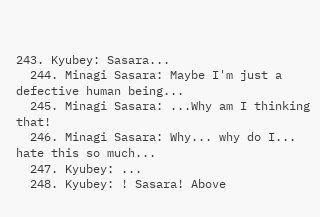243. Kyubey: Sasara...
  244. Minagi Sasara: Maybe I'm just a defective human being...
  245. Minagi Sasara: ...Why am I thinking that!
  246. Minagi Sasara: Why... why do I... hate this so much...
  247. Kyubey: ...
  248. Kyubey: ! Sasara! Above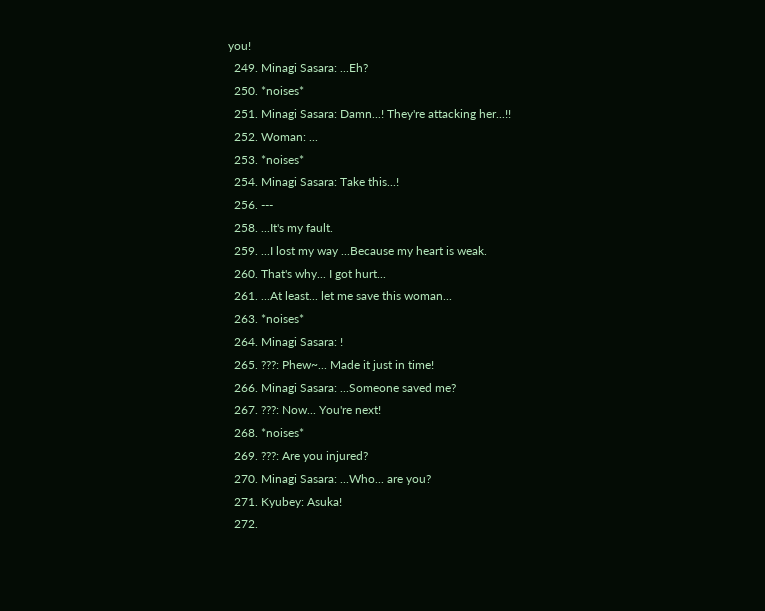you!
  249. Minagi Sasara: ...Eh?
  250. *noises*
  251. Minagi Sasara: Damn...! They're attacking her...!!
  252. Woman: ...
  253. *noises*
  254. Minagi Sasara: Take this...!
  256. ---
  258. ...It's my fault.
  259. ...I lost my way ...Because my heart is weak.
  260. That's why... I got hurt...
  261. ...At least... let me save this woman...
  263. *noises*
  264. Minagi Sasara: !
  265. ???: Phew~... Made it just in time!
  266. Minagi Sasara: ...Someone saved me?
  267. ???: Now... You're next!
  268. *noises*
  269. ???: Are you injured?
  270. Minagi Sasara: ...Who... are you?
  271. Kyubey: Asuka!
  272.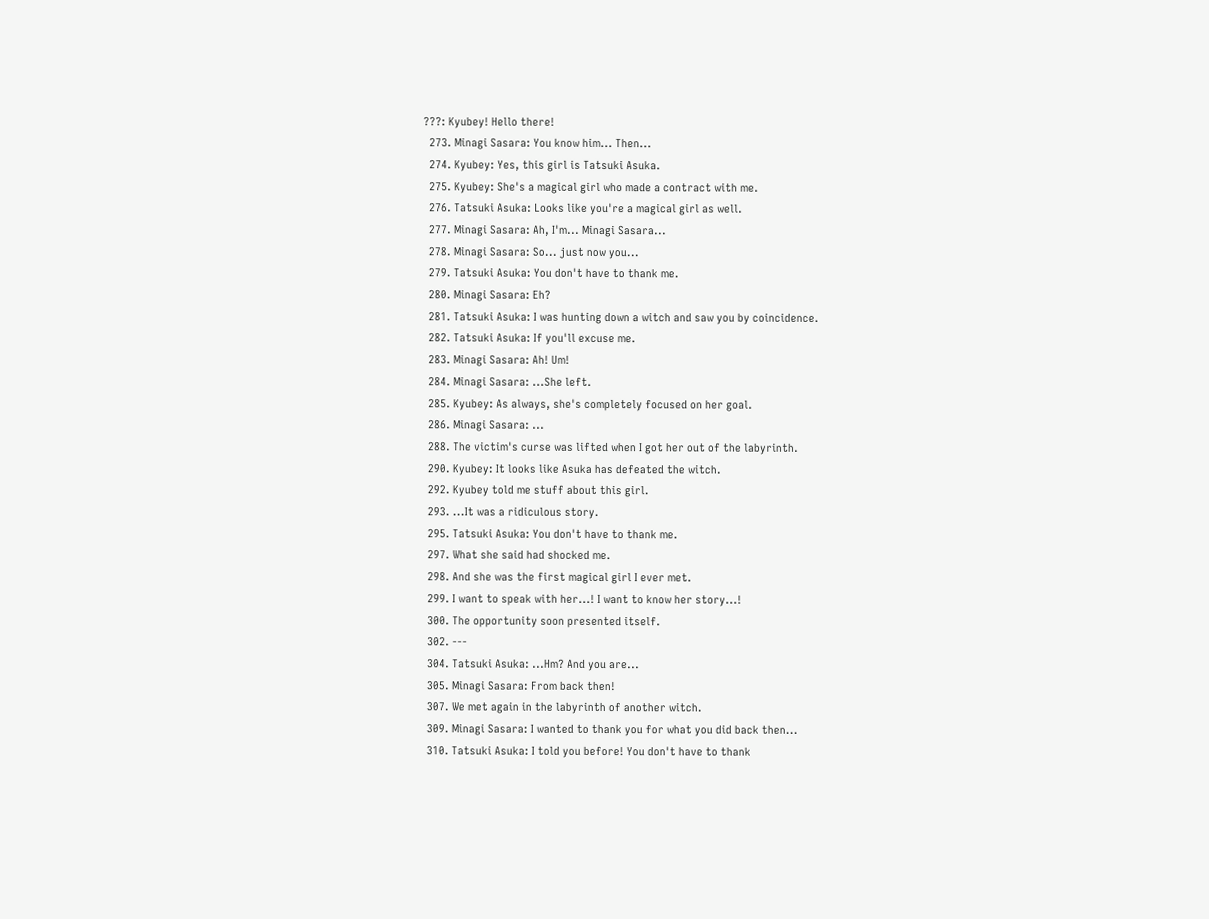???: Kyubey! Hello there!
  273. Minagi Sasara: You know him... Then...
  274. Kyubey: Yes, this girl is Tatsuki Asuka.
  275. Kyubey: She's a magical girl who made a contract with me.
  276. Tatsuki Asuka: Looks like you're a magical girl as well.
  277. Minagi Sasara: Ah, I'm... Minagi Sasara...
  278. Minagi Sasara: So... just now you...
  279. Tatsuki Asuka: You don't have to thank me.
  280. Minagi Sasara: Eh?
  281. Tatsuki Asuka: I was hunting down a witch and saw you by coincidence.
  282. Tatsuki Asuka: If you'll excuse me.
  283. Minagi Sasara: Ah! Um!
  284. Minagi Sasara: ...She left.
  285. Kyubey: As always, she's completely focused on her goal.
  286. Minagi Sasara: ...
  288. The victim's curse was lifted when I got her out of the labyrinth.
  290. Kyubey: It looks like Asuka has defeated the witch.
  292. Kyubey told me stuff about this girl.
  293. ...It was a ridiculous story.
  295. Tatsuki Asuka: You don't have to thank me.
  297. What she said had shocked me.
  298. And she was the first magical girl I ever met.
  299. I want to speak with her...! I want to know her story...!
  300. The opportunity soon presented itself.
  302. ---
  304. Tatsuki Asuka: ...Hm? And you are...
  305. Minagi Sasara: From back then!
  307. We met again in the labyrinth of another witch.
  309. Minagi Sasara: I wanted to thank you for what you did back then...
  310. Tatsuki Asuka: I told you before! You don't have to thank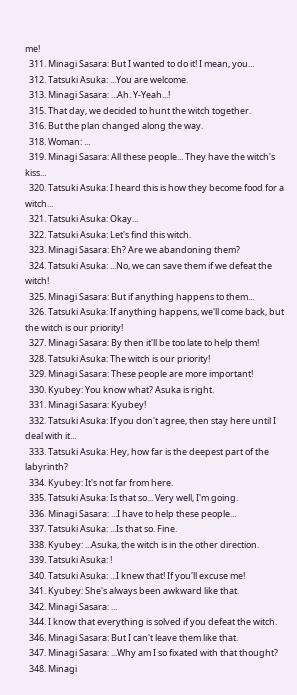me!
  311. Minagi Sasara: But I wanted to do it! I mean, you...
  312. Tatsuki Asuka: ...You are welcome.
  313. Minagi Sasara: ...Ah. Y-Yeah...!
  315. That day, we decided to hunt the witch together.
  316. But the plan changed along the way.
  318. Woman: ...
  319. Minagi Sasara: All these people... They have the witch's kiss...
  320. Tatsuki Asuka: I heard this is how they become food for a witch...
  321. Tatsuki Asuka: Okay...
  322. Tatsuki Asuka: Let's find this witch.
  323. Minagi Sasara: Eh? Are we abandoning them?
  324. Tatsuki Asuka: ...No, we can save them if we defeat the witch!
  325. Minagi Sasara: But if anything happens to them...
  326. Tatsuki Asuka: If anything happens, we'll come back, but the witch is our priority!
  327. Minagi Sasara: By then it'll be too late to help them!
  328. Tatsuki Asuka: The witch is our priority!
  329. Minagi Sasara: These people are more important!
  330. Kyubey: You know what? Asuka is right.
  331. Minagi Sasara: Kyubey!
  332. Tatsuki Asuka: If you don't agree, then stay here until I deal with it...
  333. Tatsuki Asuka: Hey, how far is the deepest part of the labyrinth?
  334. Kyubey: It's not far from here.
  335. Tatsuki Asuka: Is that so... Very well, I'm going.
  336. Minagi Sasara: ...I have to help these people...
  337. Tatsuki Asuka: ...Is that so. Fine.
  338. Kyubey: ...Asuka, the witch is in the other direction.
  339. Tatsuki Asuka: !
  340. Tatsuki Asuka: ...I knew that! If you'll excuse me!
  341. Kyubey: She's always been awkward like that.
  342. Minagi Sasara: ...
  344. I know that everything is solved if you defeat the witch.
  346. Minagi Sasara: But I can't leave them like that.
  347. Minagi Sasara: ...Why am I so fixated with that thought?
  348. Minagi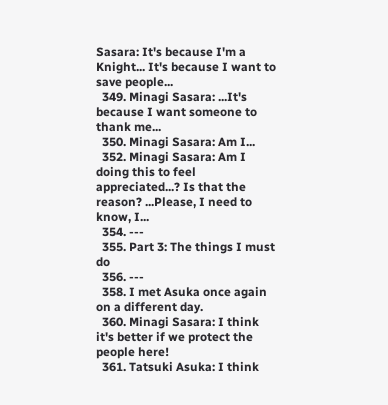Sasara: It's because I'm a Knight... It's because I want to save people...
  349. Minagi Sasara: ...It's because I want someone to thank me...
  350. Minagi Sasara: Am I...
  352. Minagi Sasara: Am I doing this to feel appreciated...? Is that the reason? ...Please, I need to know, I...
  354. ---
  355. Part 3: The things I must do
  356. ---
  358. I met Asuka once again on a different day.
  360. Minagi Sasara: I think it's better if we protect the people here!
  361. Tatsuki Asuka: I think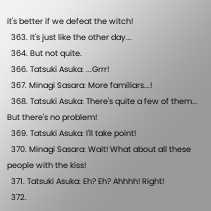it's better if we defeat the witch!
  363. It's just like the other day...
  364. But not quite.
  366. Tatsuki Asuka: ...Grrr!
  367. Minagi Sasara: More familiars...!
  368. Tatsuki Asuka: There's quite a few of them... But there's no problem!
  369. Tatsuki Asuka: I'll take point!
  370. Minagi Sasara: Wait! What about all these people with the kiss!
  371. Tatsuki Asuka: Eh? Eh? Ahhhh! Right!
  372.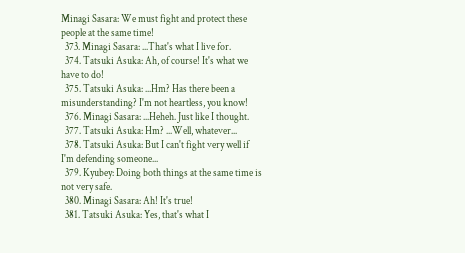Minagi Sasara: We must fight and protect these people at the same time!
  373. Minagi Sasara: ...That's what I live for.
  374. Tatsuki Asuka: Ah, of course! It's what we have to do!
  375. Tatsuki Asuka: ...Hm? Has there been a misunderstanding? I'm not heartless, you know!
  376. Minagi Sasara: ...Heheh. Just like I thought.
  377. Tatsuki Asuka: Hm? ...Well, whatever...
  378. Tatsuki Asuka: But I can't fight very well if I'm defending someone...
  379. Kyubey: Doing both things at the same time is not very safe.
  380. Minagi Sasara: Ah! It's true!
  381. Tatsuki Asuka: Yes, that's what I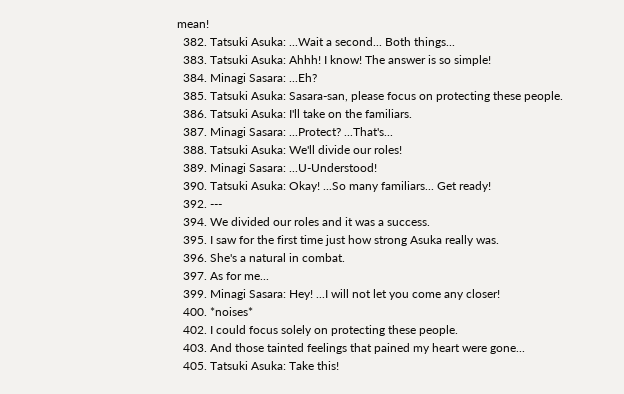mean!
  382. Tatsuki Asuka: ...Wait a second... Both things...
  383. Tatsuki Asuka: Ahhh! I know! The answer is so simple!
  384. Minagi Sasara: ...Eh?
  385. Tatsuki Asuka: Sasara-san, please focus on protecting these people.
  386. Tatsuki Asuka: I'll take on the familiars.
  387. Minagi Sasara: ...Protect? ...That's...
  388. Tatsuki Asuka: We'll divide our roles!
  389. Minagi Sasara: ...U-Understood!
  390. Tatsuki Asuka: Okay! ...So many familiars... Get ready!
  392. ---
  394. We divided our roles and it was a success.
  395. I saw for the first time just how strong Asuka really was.
  396. She's a natural in combat.
  397. As for me...
  399. Minagi Sasara: Hey! ...I will not let you come any closer!
  400. *noises*
  402. I could focus solely on protecting these people.
  403. And those tainted feelings that pained my heart were gone...
  405. Tatsuki Asuka: Take this!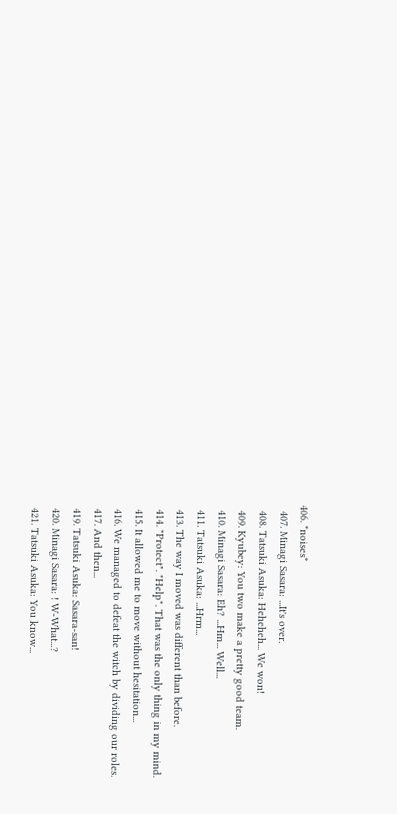406. *noises*
  407. Minagi Sasara: ...It's over.
  408. Tatsuki Asuka: Heheheh... We won!
  409. Kyubey: You two make a pretty good team.
  410. Minagi Sasara: Eh? ...Hm... Well...
  411. Tatsuki Asuka: ...Hrm...
  413. The way I moved was different than before.
  414. "Protect". "Help". That was the only thing in my mind.
  415. It allowed me to move without hesitation...
  416. We managed to defeat the witch by dividing our roles.
  417. And then...
  419. Tatsuki Asuka: Sasara-san!
  420. Minagi Sasara: ! W-What...?
  421. Tatsuki Asuka: You know...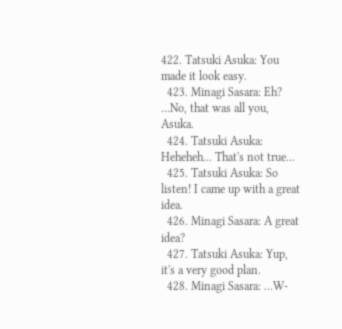422. Tatsuki Asuka: You made it look easy.
  423. Minagi Sasara: Eh? ...No, that was all you, Asuka.
  424. Tatsuki Asuka: Heheheh... That's not true...
  425. Tatsuki Asuka: So listen! I came up with a great idea.
  426. Minagi Sasara: A great idea?
  427. Tatsuki Asuka: Yup, it's a very good plan.
  428. Minagi Sasara: ...W-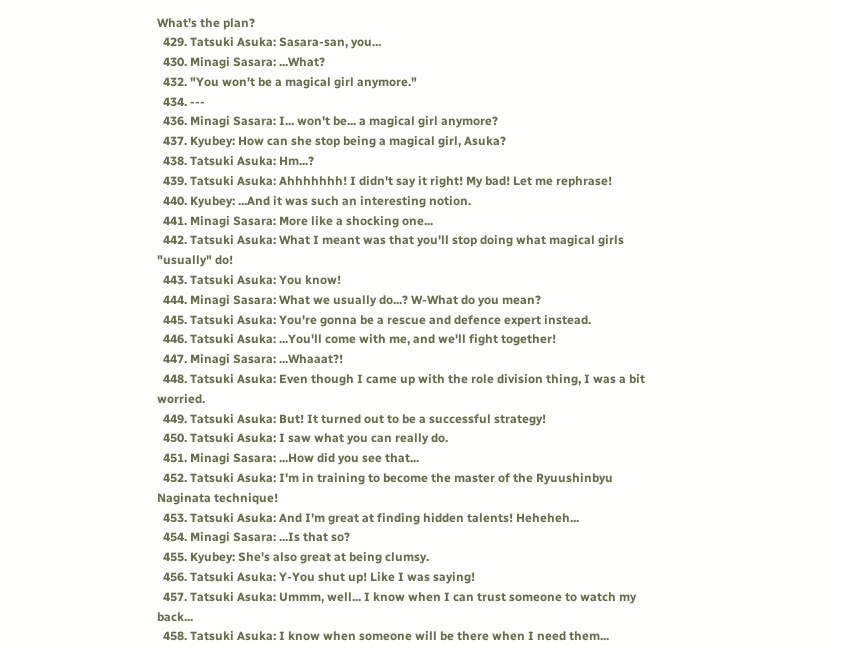What's the plan?
  429. Tatsuki Asuka: Sasara-san, you...
  430. Minagi Sasara: ...What?
  432. "You won't be a magical girl anymore."
  434. ---
  436. Minagi Sasara: I... won't be... a magical girl anymore?
  437. Kyubey: How can she stop being a magical girl, Asuka?
  438. Tatsuki Asuka: Hm...?
  439. Tatsuki Asuka: Ahhhhhhh! I didn't say it right! My bad! Let me rephrase!
  440. Kyubey: ...And it was such an interesting notion.
  441. Minagi Sasara: More like a shocking one...
  442. Tatsuki Asuka: What I meant was that you'll stop doing what magical girls "usually" do!
  443. Tatsuki Asuka: You know!
  444. Minagi Sasara: What we usually do...? W-What do you mean?
  445. Tatsuki Asuka: You're gonna be a rescue and defence expert instead.
  446. Tatsuki Asuka: ...You'll come with me, and we'll fight together!
  447. Minagi Sasara: ...Whaaat?!
  448. Tatsuki Asuka: Even though I came up with the role division thing, I was a bit worried.
  449. Tatsuki Asuka: But! It turned out to be a successful strategy!
  450. Tatsuki Asuka: I saw what you can really do.
  451. Minagi Sasara: ...How did you see that...
  452. Tatsuki Asuka: I'm in training to become the master of the Ryuushinbyu Naginata technique!
  453. Tatsuki Asuka: And I'm great at finding hidden talents! Heheheh...
  454. Minagi Sasara: ...Is that so?
  455. Kyubey: She's also great at being clumsy.
  456. Tatsuki Asuka: Y-You shut up! Like I was saying!
  457. Tatsuki Asuka: Ummm, well... I know when I can trust someone to watch my back...
  458. Tatsuki Asuka: I know when someone will be there when I need them...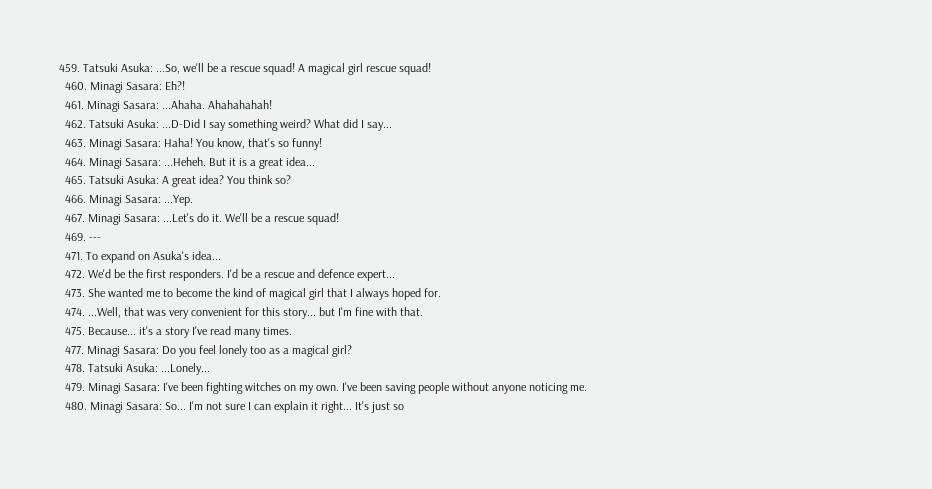459. Tatsuki Asuka: ...So, we'll be a rescue squad! A magical girl rescue squad!
  460. Minagi Sasara: Eh?!
  461. Minagi Sasara: ...Ahaha. Ahahahahah!
  462. Tatsuki Asuka: ...D-Did I say something weird? What did I say...
  463. Minagi Sasara: Haha! You know, that's so funny!
  464. Minagi Sasara: ...Heheh. But it is a great idea...
  465. Tatsuki Asuka: A great idea? You think so?
  466. Minagi Sasara: ...Yep.
  467. Minagi Sasara: ...Let's do it. We'll be a rescue squad!
  469. ---
  471. To expand on Asuka's idea...
  472. We'd be the first responders. I'd be a rescue and defence expert...
  473. She wanted me to become the kind of magical girl that I always hoped for.
  474. ...Well, that was very convenient for this story... but I'm fine with that.
  475. Because... it's a story I've read many times.
  477. Minagi Sasara: Do you feel lonely too as a magical girl?
  478. Tatsuki Asuka: ...Lonely...
  479. Minagi Sasara: I've been fighting witches on my own. I've been saving people without anyone noticing me.
  480. Minagi Sasara: So... I'm not sure I can explain it right... It's just so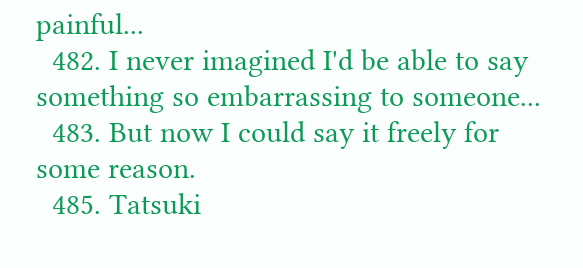painful...
  482. I never imagined I'd be able to say something so embarrassing to someone...
  483. But now I could say it freely for some reason.
  485. Tatsuki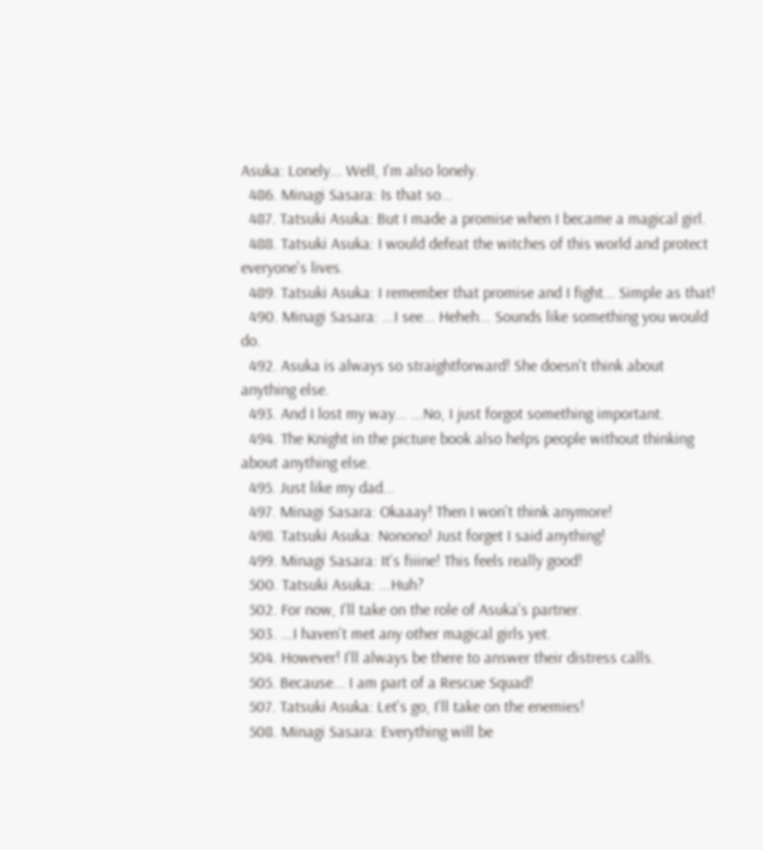Asuka: Lonely... Well, I'm also lonely.
  486. Minagi Sasara: Is that so...
  487. Tatsuki Asuka: But I made a promise when I became a magical girl.
  488. Tatsuki Asuka: I would defeat the witches of this world and protect everyone's lives.
  489. Tatsuki Asuka: I remember that promise and I fight... Simple as that!
  490. Minagi Sasara: ...I see... Heheh... Sounds like something you would do.
  492. Asuka is always so straightforward! She doesn't think about anything else.
  493. And I lost my way... ...No, I just forgot something important.
  494. The Knight in the picture book also helps people without thinking about anything else.
  495. Just like my dad...
  497. Minagi Sasara: Okaaay! Then I won't think anymore!
  498. Tatsuki Asuka: Nonono! Just forget I said anything!
  499. Minagi Sasara: It's fiiine! This feels really good!
  500. Tatsuki Asuka: ...Huh?
  502. For now, I'll take on the role of Asuka's partner.
  503. ...I haven't met any other magical girls yet.
  504. However! I'll always be there to answer their distress calls.
  505. Because... I am part of a Rescue Squad!
  507. Tatsuki Asuka: Let's go, I'll take on the enemies!
  508. Minagi Sasara: Everything will be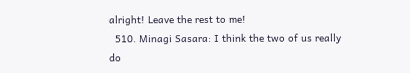alright! Leave the rest to me!
  510. Minagi Sasara: I think the two of us really do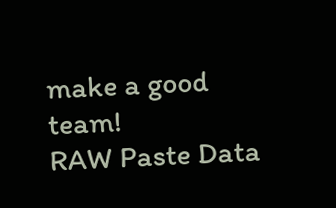make a good team!
RAW Paste Data